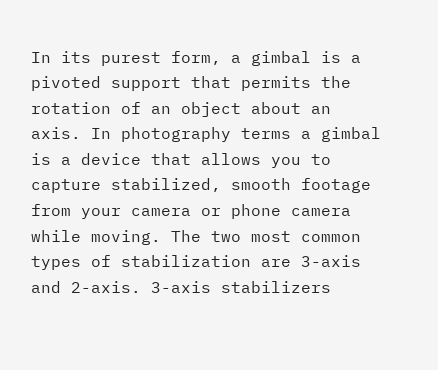In its purest form, a gimbal is a pivoted support that permits the rotation of an object about an axis. In photography terms a gimbal is a device that allows you to capture stabilized, smooth footage from your camera or phone camera while moving. The two most common types of stabilization are 3-axis and 2-axis. 3-axis stabilizers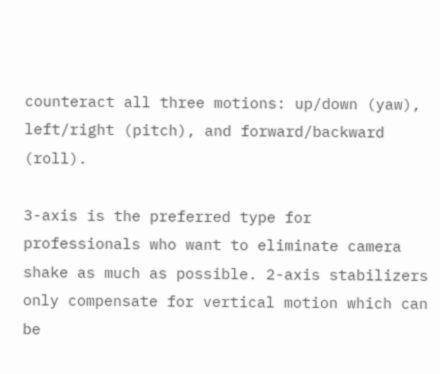counteract all three motions: up/down (yaw), left/right (pitch), and forward/backward (roll).

3-axis is the preferred type for professionals who want to eliminate camera shake as much as possible. 2-axis stabilizers only compensate for vertical motion which can be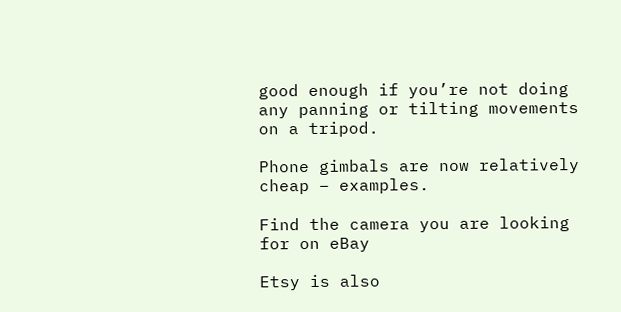good enough if you’re not doing any panning or tilting movements on a tripod.

Phone gimbals are now relatively cheap – examples.

Find the camera you are looking for on eBay

Etsy is also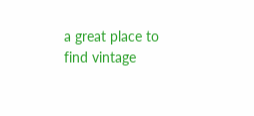a great place to find vintage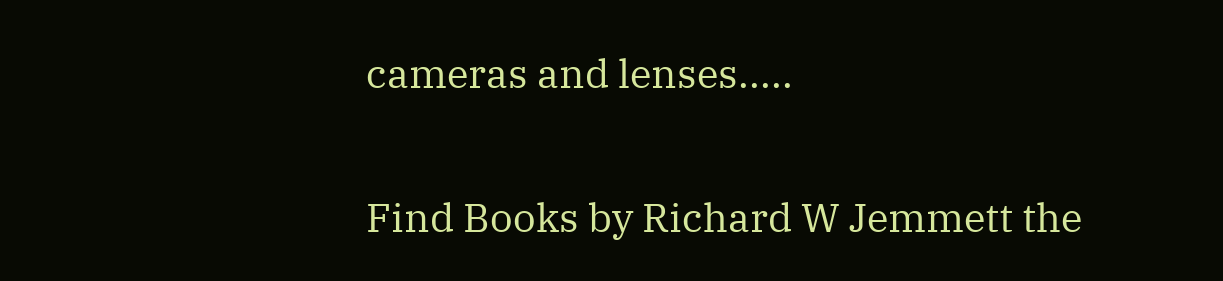cameras and lenses.....

Find Books by Richard W Jemmett the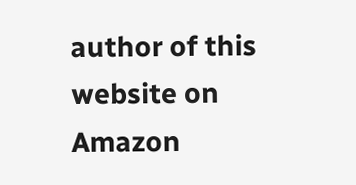author of this website on Amazon